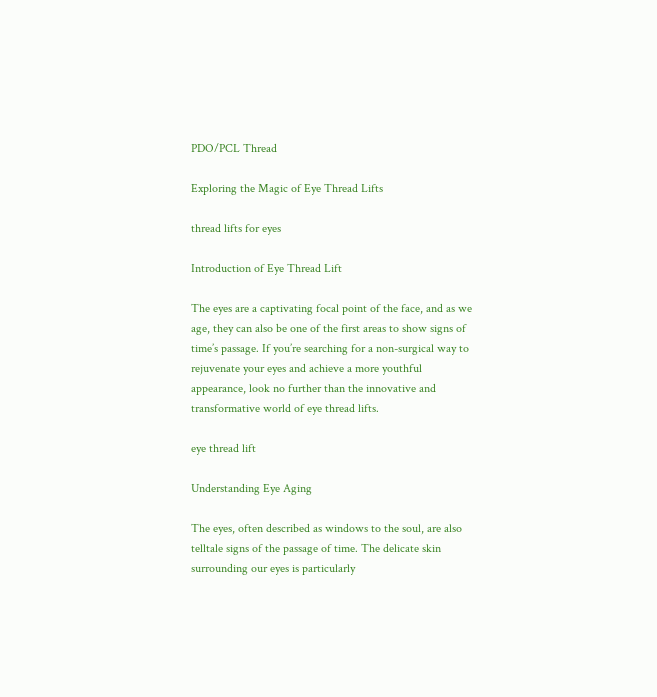PDO/PCL Thread

Exploring the Magic of Eye Thread Lifts

thread lifts for eyes

Introduction of Eye Thread Lift

The eyes are a captivating focal point of the face, and as we age, they can also be one of the first areas to show signs of time’s passage. If you’re searching for a non-surgical way to rejuvenate your eyes and achieve a more youthful appearance, look no further than the innovative and transformative world of eye thread lifts.

eye thread lift

Understanding Eye Aging

The eyes, often described as windows to the soul, are also telltale signs of the passage of time. The delicate skin surrounding our eyes is particularly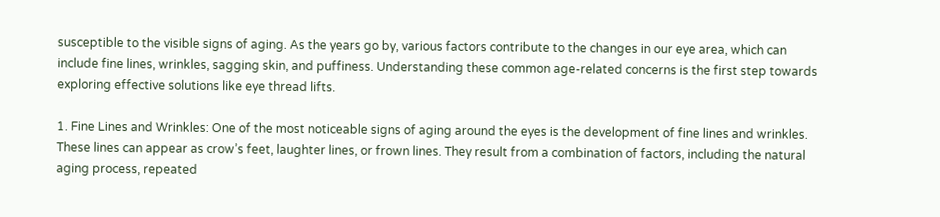susceptible to the visible signs of aging. As the years go by, various factors contribute to the changes in our eye area, which can include fine lines, wrinkles, sagging skin, and puffiness. Understanding these common age-related concerns is the first step towards exploring effective solutions like eye thread lifts.

1. Fine Lines and Wrinkles: One of the most noticeable signs of aging around the eyes is the development of fine lines and wrinkles. These lines can appear as crow’s feet, laughter lines, or frown lines. They result from a combination of factors, including the natural aging process, repeated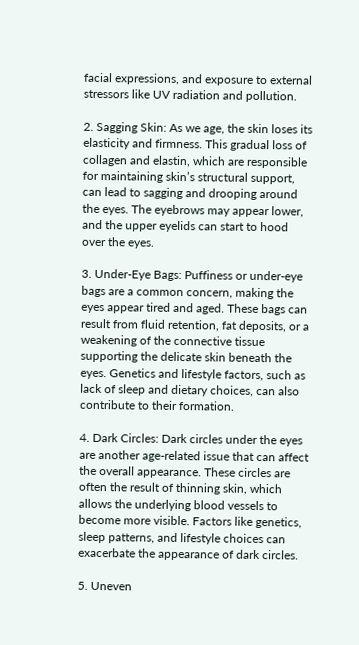facial expressions, and exposure to external stressors like UV radiation and pollution.

2. Sagging Skin: As we age, the skin loses its elasticity and firmness. This gradual loss of collagen and elastin, which are responsible for maintaining skin’s structural support, can lead to sagging and drooping around the eyes. The eyebrows may appear lower, and the upper eyelids can start to hood over the eyes.

3. Under-Eye Bags: Puffiness or under-eye bags are a common concern, making the eyes appear tired and aged. These bags can result from fluid retention, fat deposits, or a weakening of the connective tissue supporting the delicate skin beneath the eyes. Genetics and lifestyle factors, such as lack of sleep and dietary choices, can also contribute to their formation.

4. Dark Circles: Dark circles under the eyes are another age-related issue that can affect the overall appearance. These circles are often the result of thinning skin, which allows the underlying blood vessels to become more visible. Factors like genetics, sleep patterns, and lifestyle choices can exacerbate the appearance of dark circles.

5. Uneven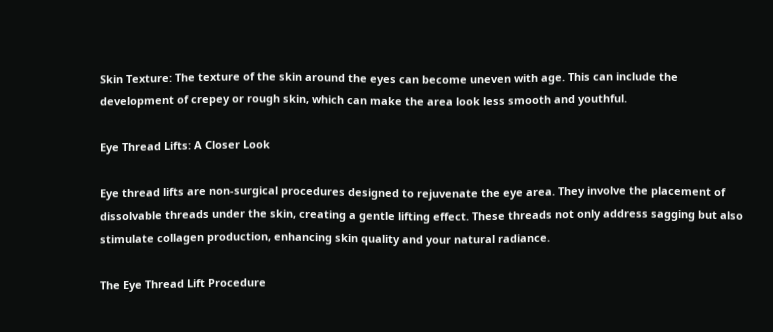Skin Texture: The texture of the skin around the eyes can become uneven with age. This can include the development of crepey or rough skin, which can make the area look less smooth and youthful.

Eye Thread Lifts: A Closer Look

Eye thread lifts are non-surgical procedures designed to rejuvenate the eye area. They involve the placement of dissolvable threads under the skin, creating a gentle lifting effect. These threads not only address sagging but also stimulate collagen production, enhancing skin quality and your natural radiance.

The Eye Thread Lift Procedure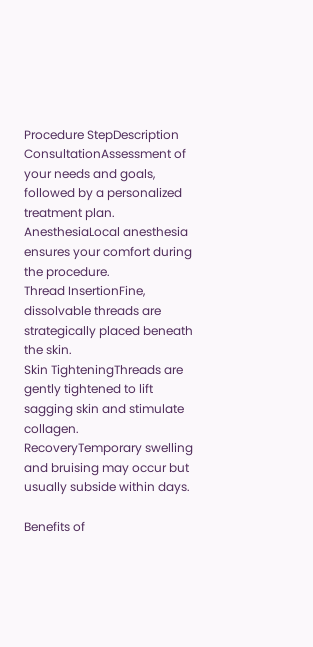Procedure StepDescription
ConsultationAssessment of your needs and goals, followed by a personalized treatment plan.
AnesthesiaLocal anesthesia ensures your comfort during the procedure.
Thread InsertionFine, dissolvable threads are strategically placed beneath the skin.
Skin TighteningThreads are gently tightened to lift sagging skin and stimulate collagen.
RecoveryTemporary swelling and bruising may occur but usually subside within days.

Benefits of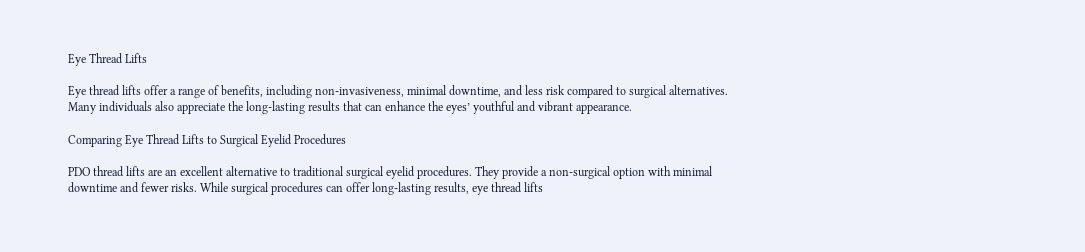Eye Thread Lifts

Eye thread lifts offer a range of benefits, including non-invasiveness, minimal downtime, and less risk compared to surgical alternatives. Many individuals also appreciate the long-lasting results that can enhance the eyes’ youthful and vibrant appearance.

Comparing Eye Thread Lifts to Surgical Eyelid Procedures

PDO thread lifts are an excellent alternative to traditional surgical eyelid procedures. They provide a non-surgical option with minimal downtime and fewer risks. While surgical procedures can offer long-lasting results, eye thread lifts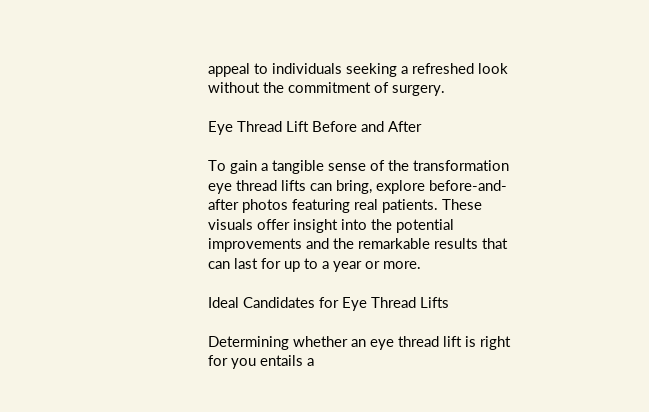appeal to individuals seeking a refreshed look without the commitment of surgery.

Eye Thread Lift Before and After

To gain a tangible sense of the transformation eye thread lifts can bring, explore before-and-after photos featuring real patients. These visuals offer insight into the potential improvements and the remarkable results that can last for up to a year or more.

Ideal Candidates for Eye Thread Lifts

Determining whether an eye thread lift is right for you entails a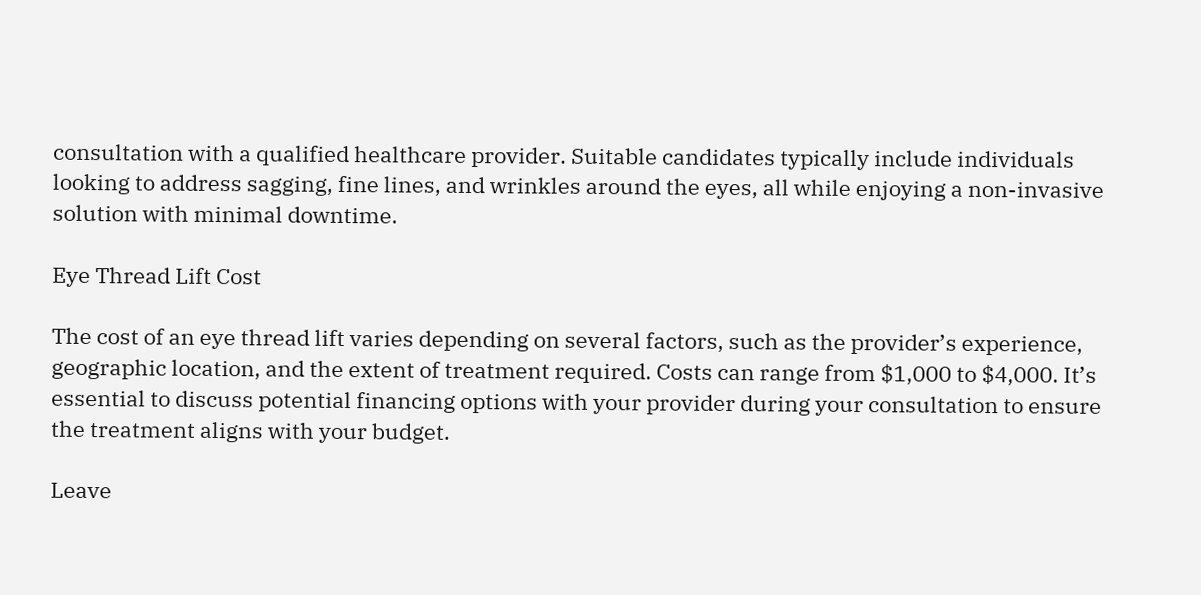consultation with a qualified healthcare provider. Suitable candidates typically include individuals looking to address sagging, fine lines, and wrinkles around the eyes, all while enjoying a non-invasive solution with minimal downtime.

Eye Thread Lift Cost

The cost of an eye thread lift varies depending on several factors, such as the provider’s experience, geographic location, and the extent of treatment required. Costs can range from $1,000 to $4,000. It’s essential to discuss potential financing options with your provider during your consultation to ensure the treatment aligns with your budget.

Leave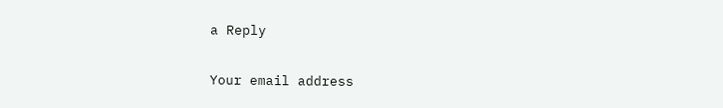a Reply

Your email address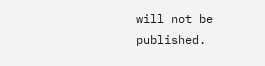will not be published.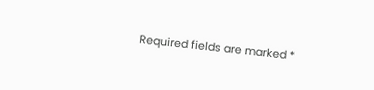Required fields are marked *